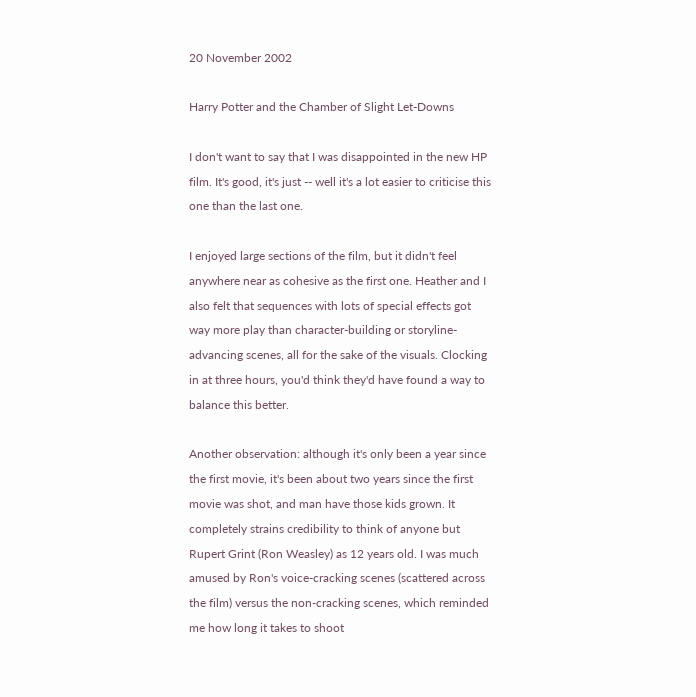20 November 2002

Harry Potter and the Chamber of Slight Let-Downs

I don't want to say that I was disappointed in the new HP film. It's good, it's just -- well it's a lot easier to criticise this one than the last one.

I enjoyed large sections of the film, but it didn't feel anywhere near as cohesive as the first one. Heather and I also felt that sequences with lots of special effects got way more play than character-building or storyline-advancing scenes, all for the sake of the visuals. Clocking in at three hours, you'd think they'd have found a way to balance this better.

Another observation: although it's only been a year since the first movie, it's been about two years since the first movie was shot, and man have those kids grown. It completely strains credibility to think of anyone but Rupert Grint (Ron Weasley) as 12 years old. I was much amused by Ron's voice-cracking scenes (scattered across the film) versus the non-cracking scenes, which reminded me how long it takes to shoot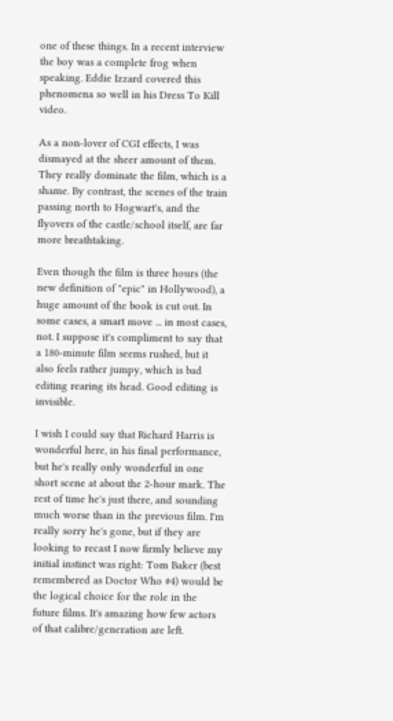one of these things. In a recent interview the boy was a complete frog when speaking. Eddie Izzard covered this phenomena so well in his Dress To Kill video.

As a non-lover of CGI effects, I was dismayed at the sheer amount of them. They really dominate the film, which is a shame. By contrast, the scenes of the train passing north to Hogwart's, and the flyovers of the castle/school itself, are far more breathtaking.

Even though the film is three hours (the new definition of "epic" in Hollywood), a huge amount of the book is cut out. In some cases, a smart move ... in most cases, not. I suppose it's compliment to say that a 180-minute film seems rushed, but it also feels rather jumpy, which is bad editing rearing its head. Good editing is invisible.

I wish I could say that Richard Harris is wonderful here, in his final performance, but he's really only wonderful in one short scene at about the 2-hour mark. The rest of time he's just there, and sounding much worse than in the previous film. I'm really sorry he's gone, but if they are looking to recast I now firmly believe my initial instinct was right: Tom Baker (best remembered as Doctor Who #4) would be the logical choice for the role in the future films. It's amazing how few actors of that calibre/generation are left.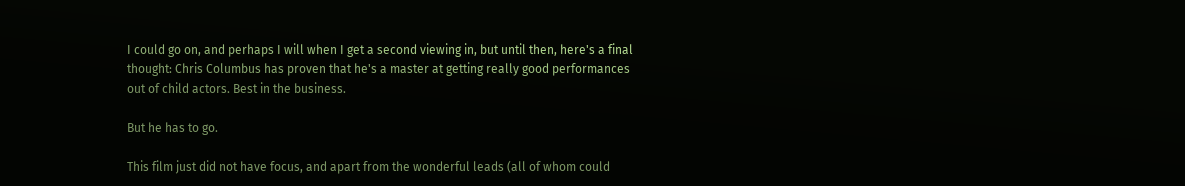I could go on, and perhaps I will when I get a second viewing in, but until then, here's a final thought: Chris Columbus has proven that he's a master at getting really good performances out of child actors. Best in the business.

But he has to go.

This film just did not have focus, and apart from the wonderful leads (all of whom could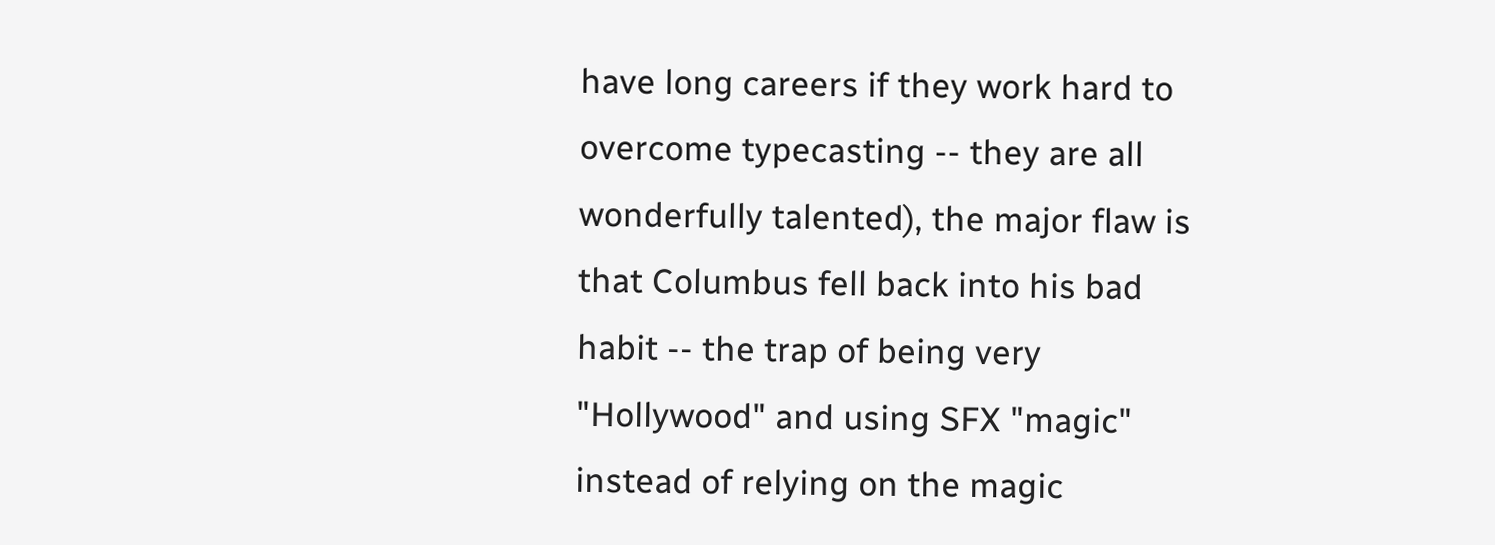have long careers if they work hard to overcome typecasting -- they are all wonderfully talented), the major flaw is that Columbus fell back into his bad habit -- the trap of being very "Hollywood" and using SFX "magic" instead of relying on the magic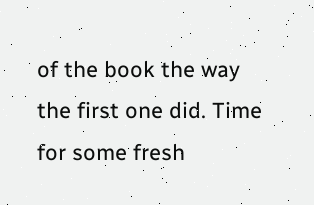of the book the way the first one did. Time for some fresh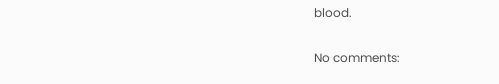blood.

No comments: